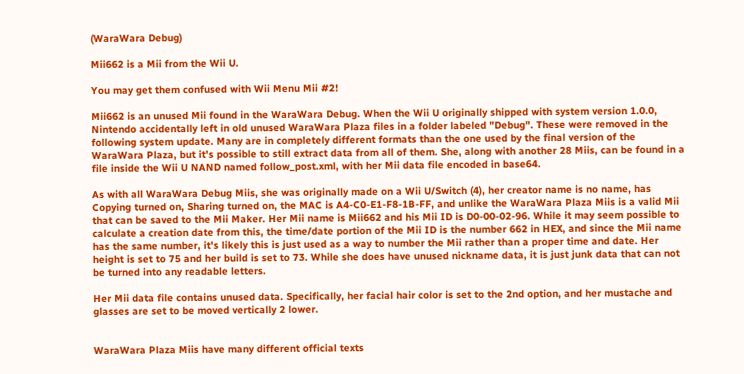(WaraWara Debug)

Mii662 is a Mii from the Wii U.

You may get them confused with Wii Menu Mii #2!

Mii662 is an unused Mii found in the WaraWara Debug. When the Wii U originally shipped with system version 1.0.0, Nintendo accidentally left in old unused WaraWara Plaza files in a folder labeled "Debug". These were removed in the following system update. Many are in completely different formats than the one used by the final version of the WaraWara Plaza, but it's possible to still extract data from all of them. She, along with another 28 Miis, can be found in a file inside the Wii U NAND named follow_post.xml, with her Mii data file encoded in base64.

As with all WaraWara Debug Miis, she was originally made on a Wii U/Switch (4), her creator name is no name, has Copying turned on, Sharing turned on, the MAC is A4-C0-E1-F8-1B-FF, and unlike the WaraWara Plaza Miis is a valid Mii that can be saved to the Mii Maker. Her Mii name is Mii662 and his Mii ID is D0-00-02-96. While it may seem possible to calculate a creation date from this, the time/date portion of the Mii ID is the number 662 in HEX, and since the Mii name has the same number, it's likely this is just used as a way to number the Mii rather than a proper time and date. Her height is set to 75 and her build is set to 73. While she does have unused nickname data, it is just junk data that can not be turned into any readable letters.

Her Mii data file contains unused data. Specifically, her facial hair color is set to the 2nd option, and her mustache and glasses are set to be moved vertically 2 lower.


WaraWara Plaza Miis have many different official texts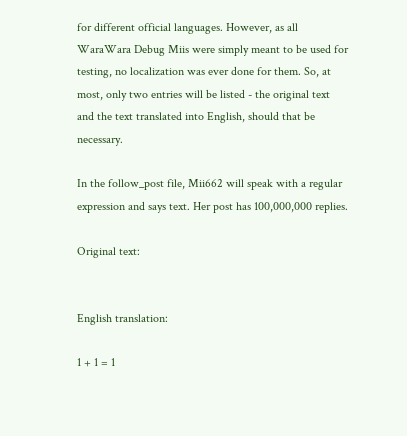for different official languages. However, as all WaraWara Debug Miis were simply meant to be used for testing, no localization was ever done for them. So, at most, only two entries will be listed - the original text and the text translated into English, should that be necessary.

In the follow_post file, Mii662 will speak with a regular expression and says text. Her post has 100,000,000 replies.

Original text:


English translation:

1 + 1 = 1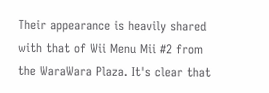Their appearance is heavily shared with that of Wii Menu Mii #2 from the WaraWara Plaza. It's clear that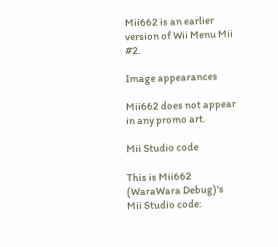Mii662 is an earlier version of Wii Menu Mii #2.

Image appearances

Mii662 does not appear in any promo art.

Mii Studio code

This is Mii662 (WaraWara Debug)'s Mii Studio code: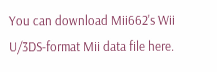You can download Mii662's Wii U/3DS-format Mii data file here.